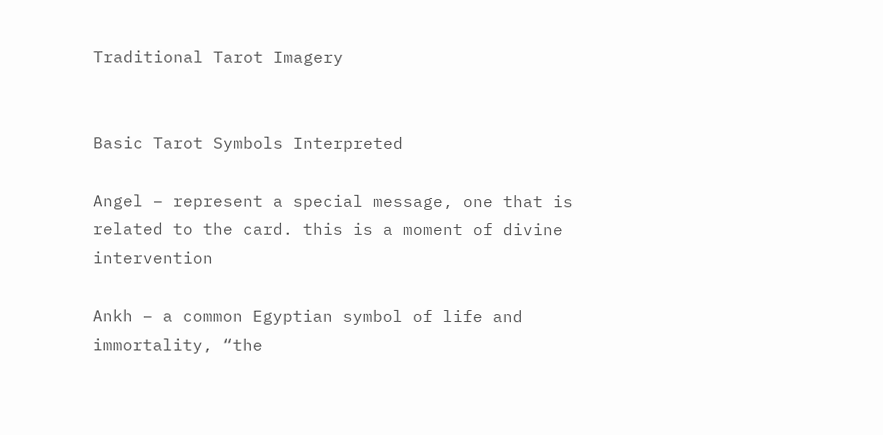Traditional Tarot Imagery


Basic Tarot Symbols Interpreted

Angel – represent a special message, one that is related to the card. this is a moment of divine intervention

Ankh – a common Egyptian symbol of life and immortality, “the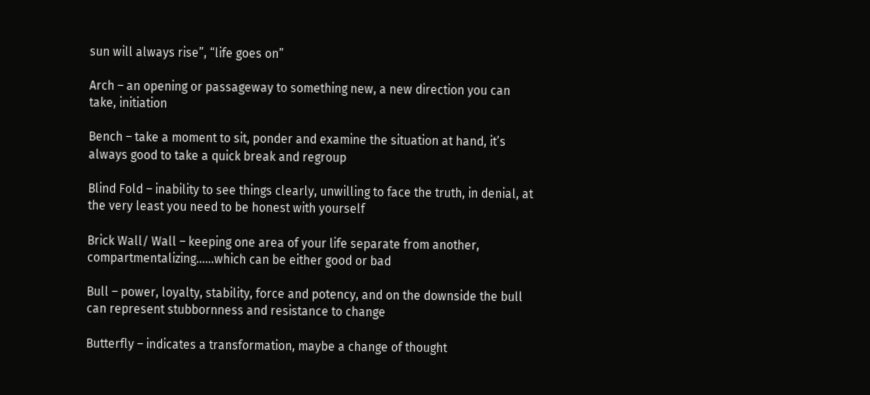sun will always rise”, “life goes on”

Arch – an opening or passageway to something new, a new direction you can take, initiation

Bench – take a moment to sit, ponder and examine the situation at hand, it’s always good to take a quick break and regroup

Blind Fold – inability to see things clearly, unwilling to face the truth, in denial, at the very least you need to be honest with yourself

Brick Wall/ Wall – keeping one area of your life separate from another, compartmentalizing……which can be either good or bad

Bull – power, loyalty, stability, force and potency, and on the downside the bull can represent stubbornness and resistance to change

Butterfly – indicates a transformation, maybe a change of thought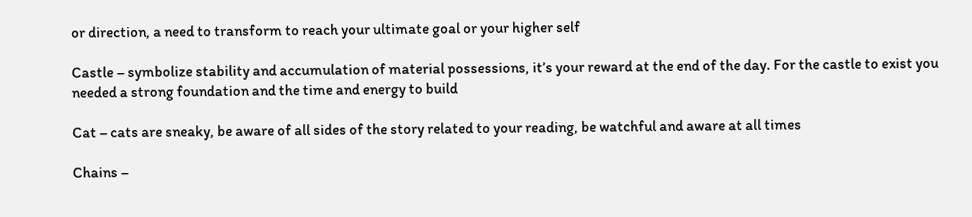or direction, a need to transform to reach your ultimate goal or your higher self

Castle – symbolize stability and accumulation of material possessions, it’s your reward at the end of the day. For the castle to exist you needed a strong foundation and the time and energy to build

Cat – cats are sneaky, be aware of all sides of the story related to your reading, be watchful and aware at all times

Chains –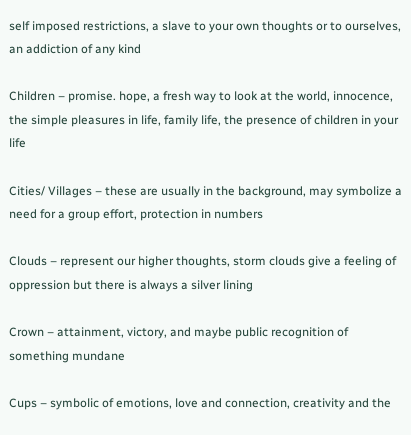self imposed restrictions, a slave to your own thoughts or to ourselves, an addiction of any kind

Children – promise. hope, a fresh way to look at the world, innocence, the simple pleasures in life, family life, the presence of children in your life

Cities/ Villages – these are usually in the background, may symbolize a need for a group effort, protection in numbers

Clouds – represent our higher thoughts, storm clouds give a feeling of oppression but there is always a silver lining

Crown – attainment, victory, and maybe public recognition of something mundane

Cups – symbolic of emotions, love and connection, creativity and the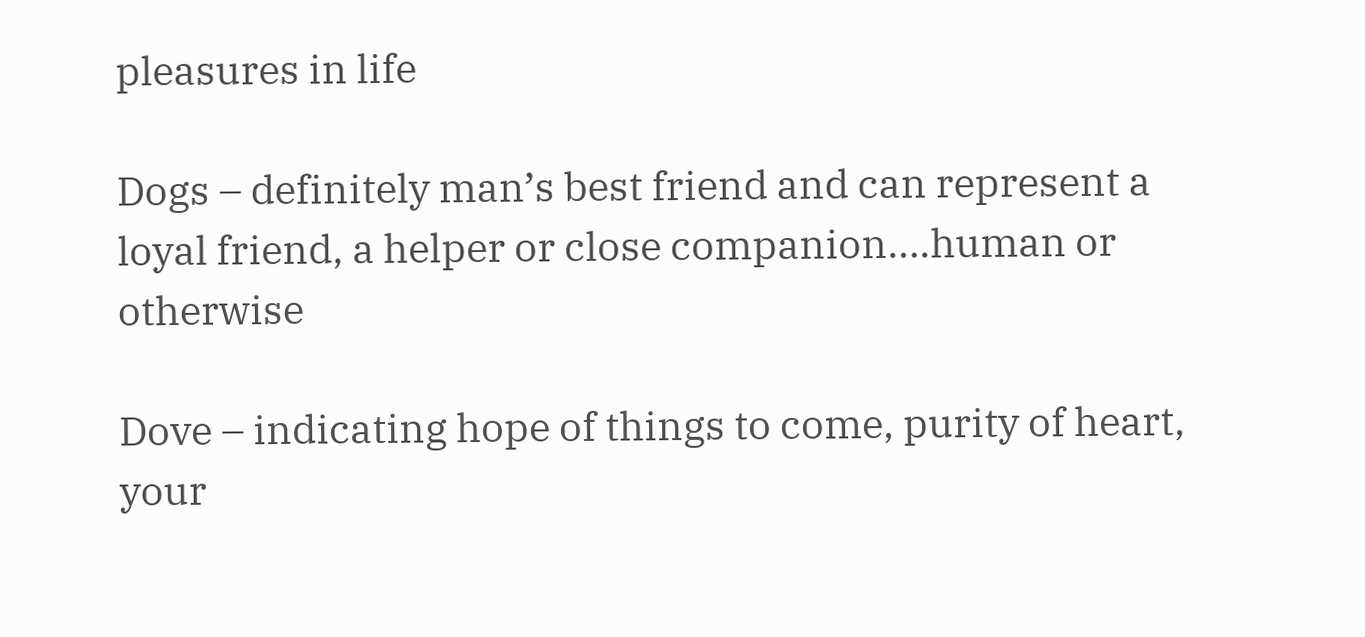pleasures in life

Dogs – definitely man’s best friend and can represent a loyal friend, a helper or close companion….human or otherwise

Dove – indicating hope of things to come, purity of heart, your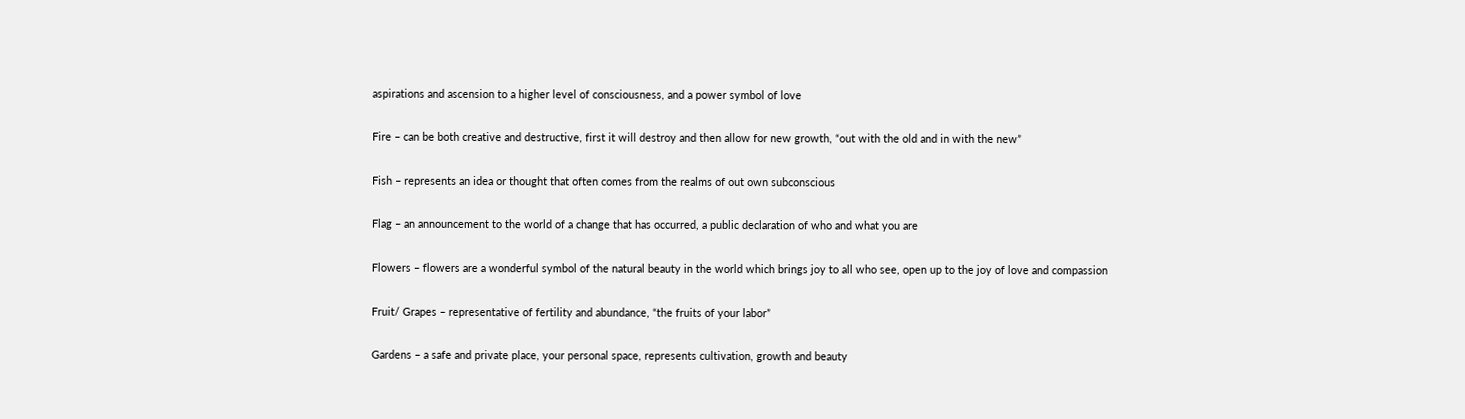aspirations and ascension to a higher level of consciousness, and a power symbol of love

Fire – can be both creative and destructive, first it will destroy and then allow for new growth, “out with the old and in with the new”

Fish – represents an idea or thought that often comes from the realms of out own subconscious

Flag – an announcement to the world of a change that has occurred, a public declaration of who and what you are

Flowers – flowers are a wonderful symbol of the natural beauty in the world which brings joy to all who see, open up to the joy of love and compassion

Fruit/ Grapes – representative of fertility and abundance, “the fruits of your labor”

Gardens – a safe and private place, your personal space, represents cultivation, growth and beauty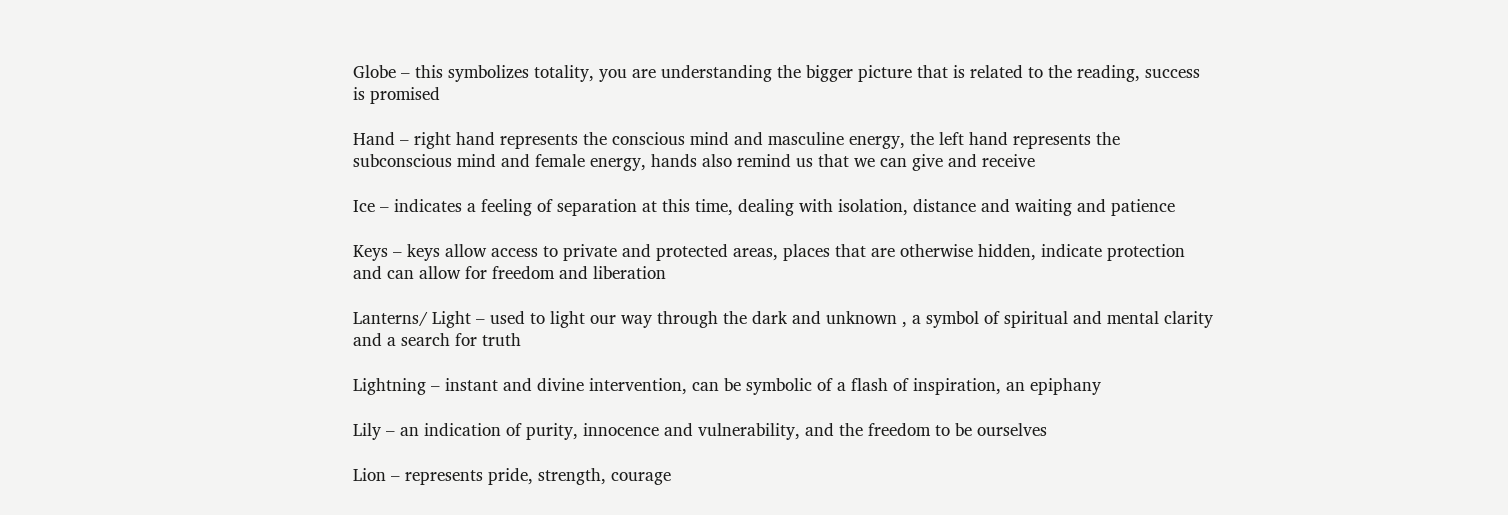Globe – this symbolizes totality, you are understanding the bigger picture that is related to the reading, success is promised

Hand – right hand represents the conscious mind and masculine energy, the left hand represents the subconscious mind and female energy, hands also remind us that we can give and receive

Ice – indicates a feeling of separation at this time, dealing with isolation, distance and waiting and patience

Keys – keys allow access to private and protected areas, places that are otherwise hidden, indicate protection and can allow for freedom and liberation

Lanterns/ Light – used to light our way through the dark and unknown , a symbol of spiritual and mental clarity and a search for truth

Lightning – instant and divine intervention, can be symbolic of a flash of inspiration, an epiphany

Lily – an indication of purity, innocence and vulnerability, and the freedom to be ourselves

Lion – represents pride, strength, courage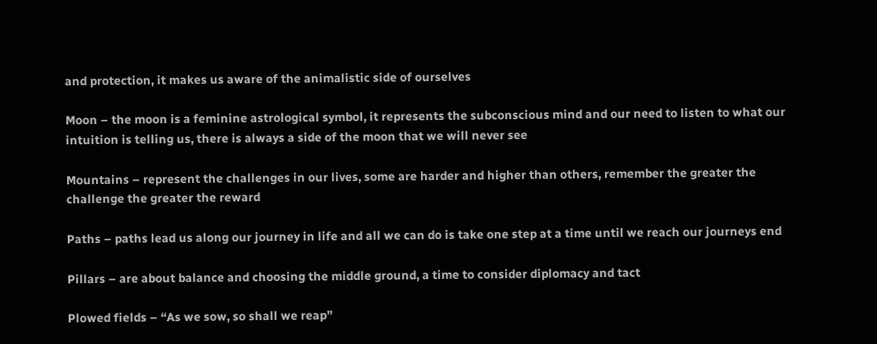and protection, it makes us aware of the animalistic side of ourselves

Moon – the moon is a feminine astrological symbol, it represents the subconscious mind and our need to listen to what our intuition is telling us, there is always a side of the moon that we will never see

Mountains – represent the challenges in our lives, some are harder and higher than others, remember the greater the challenge the greater the reward

Paths – paths lead us along our journey in life and all we can do is take one step at a time until we reach our journeys end

Pillars – are about balance and choosing the middle ground, a time to consider diplomacy and tact

Plowed fields – “As we sow, so shall we reap”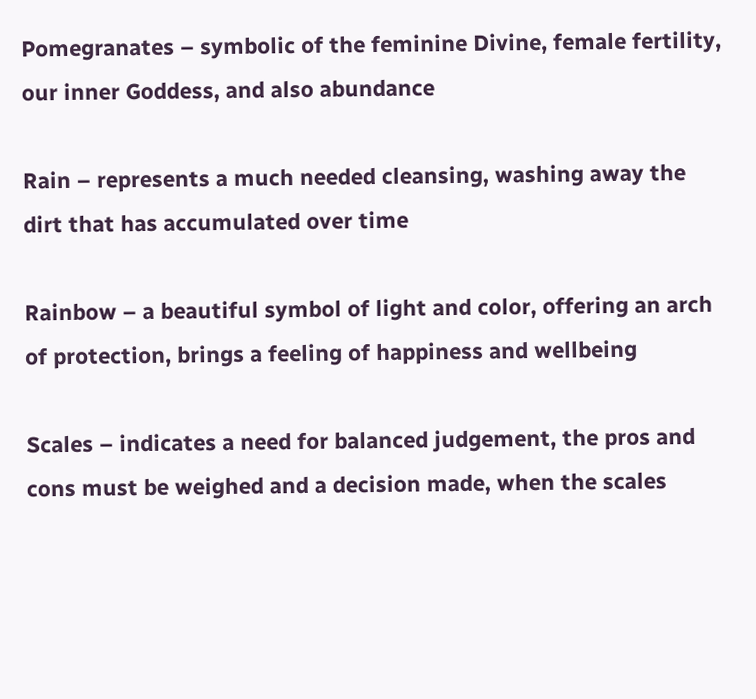Pomegranates – symbolic of the feminine Divine, female fertility, our inner Goddess, and also abundance

Rain – represents a much needed cleansing, washing away the dirt that has accumulated over time

Rainbow – a beautiful symbol of light and color, offering an arch of protection, brings a feeling of happiness and wellbeing

Scales – indicates a need for balanced judgement, the pros and cons must be weighed and a decision made, when the scales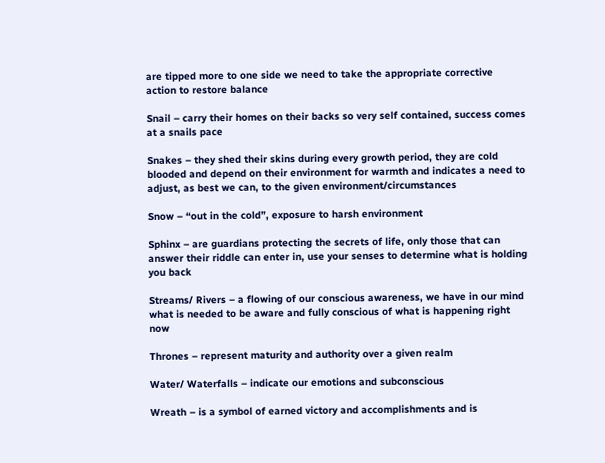are tipped more to one side we need to take the appropriate corrective action to restore balance

Snail – carry their homes on their backs so very self contained, success comes at a snails pace

Snakes – they shed their skins during every growth period, they are cold blooded and depend on their environment for warmth and indicates a need to adjust, as best we can, to the given environment/circumstances

Snow – “out in the cold”, exposure to harsh environment

Sphinx – are guardians protecting the secrets of life, only those that can answer their riddle can enter in, use your senses to determine what is holding you back

Streams/ Rivers – a flowing of our conscious awareness, we have in our mind what is needed to be aware and fully conscious of what is happening right now

Thrones – represent maturity and authority over a given realm

Water/ Waterfalls – indicate our emotions and subconscious

Wreath – is a symbol of earned victory and accomplishments and is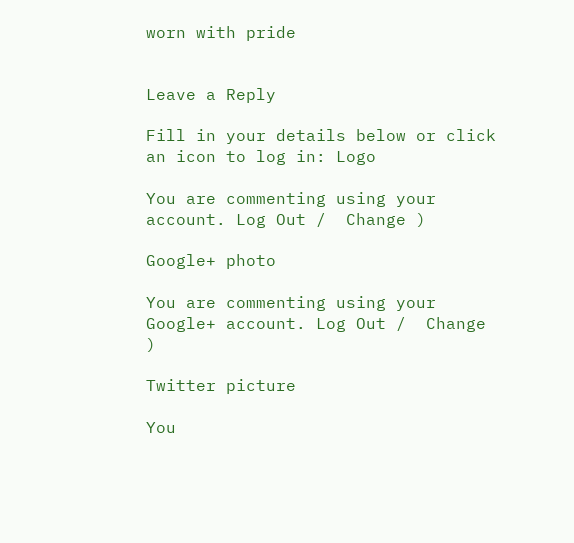worn with pride


Leave a Reply

Fill in your details below or click an icon to log in: Logo

You are commenting using your account. Log Out /  Change )

Google+ photo

You are commenting using your Google+ account. Log Out /  Change )

Twitter picture

You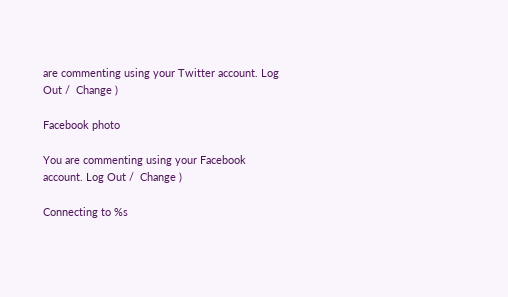are commenting using your Twitter account. Log Out /  Change )

Facebook photo

You are commenting using your Facebook account. Log Out /  Change )

Connecting to %s